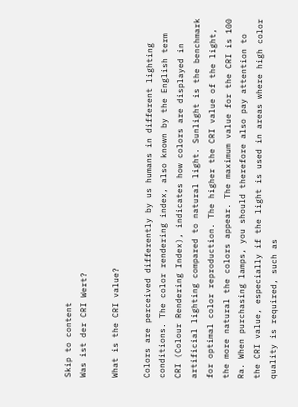Skip to content
Was ist der CRI Wert?

What is the CRI value?

Colors are perceived differently by us humans in different lighting conditions. The color rendering index, also known by the English term CRI (Colour Rendering Index), indicates how colors are displayed in artificial lighting compared to natural light. Sunlight is the benchmark for optimal color reproduction. The higher the CRI value of the light, the more natural the colors appear. The maximum value for the CRI is 100 Ra. When purchasing lamps, you should therefore also pay attention to the CRI value, especially if the light is used in areas where high color quality is required, such as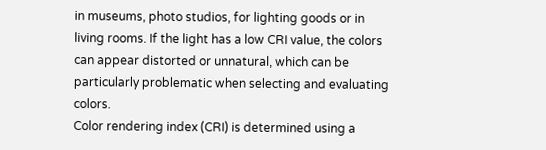in museums, photo studios, for lighting goods or in living rooms. If the light has a low CRI value, the colors can appear distorted or unnatural, which can be particularly problematic when selecting and evaluating colors.
Color rendering index (CRI) is determined using a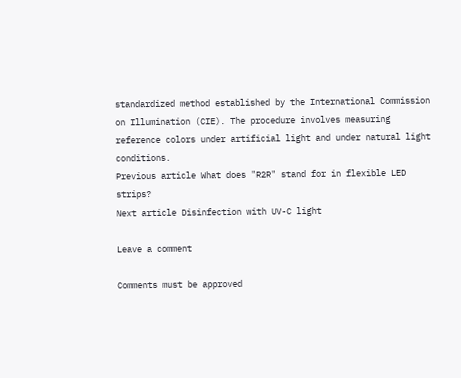standardized method established by the International Commission on Illumination (CIE). The procedure involves measuring reference colors under artificial light and under natural light conditions.
Previous article What does "R2R" stand for in flexible LED strips?
Next article Disinfection with UV-C light

Leave a comment

Comments must be approved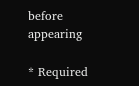before appearing

* Required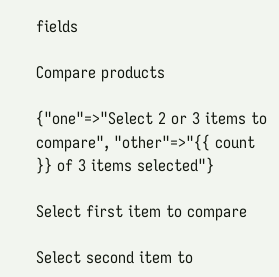fields

Compare products

{"one"=>"Select 2 or 3 items to compare", "other"=>"{{ count }} of 3 items selected"}

Select first item to compare

Select second item to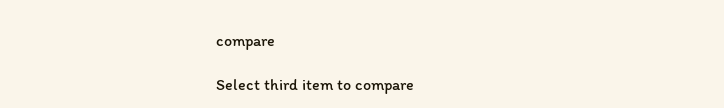compare

Select third item to compare